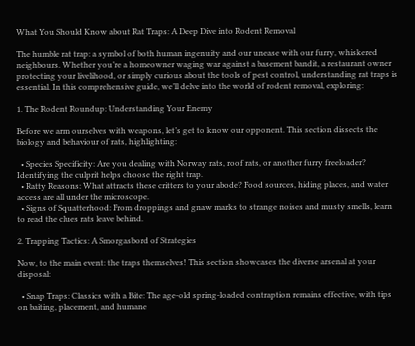What You Should Know about Rat Traps: A Deep Dive into Rodent Removal

The humble rat trap: a symbol of both human ingenuity and our unease with our furry, whiskered neighbours. Whether you’re a homeowner waging war against a basement bandit, a restaurant owner protecting your livelihood, or simply curious about the tools of pest control, understanding rat traps is essential. In this comprehensive guide, we’ll delve into the world of rodent removal, exploring:

1. The Rodent Roundup: Understanding Your Enemy

Before we arm ourselves with weapons, let’s get to know our opponent. This section dissects the biology and behaviour of rats, highlighting:

  • Species Specificity: Are you dealing with Norway rats, roof rats, or another furry freeloader? Identifying the culprit helps choose the right trap.
  • Ratty Reasons: What attracts these critters to your abode? Food sources, hiding places, and water access are all under the microscope.
  • Signs of Squatterhood: From droppings and gnaw marks to strange noises and musty smells, learn to read the clues rats leave behind.

2. Trapping Tactics: A Smorgasbord of Strategies

Now, to the main event: the traps themselves! This section showcases the diverse arsenal at your disposal:

  • Snap Traps: Classics with a Bite: The age-old spring-loaded contraption remains effective, with tips on baiting, placement, and humane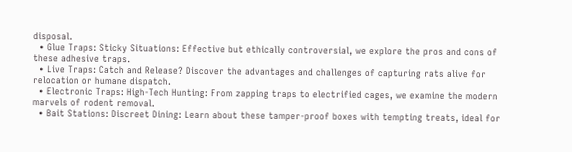disposal.
  • Glue Traps: Sticky Situations: Effective but ethically controversial, we explore the pros and cons of these adhesive traps.
  • Live Traps: Catch and Release? Discover the advantages and challenges of capturing rats alive for relocation or humane dispatch.
  • Electronic Traps: High-Tech Hunting: From zapping traps to electrified cages, we examine the modern marvels of rodent removal.
  • Bait Stations: Discreet Dining: Learn about these tamper-proof boxes with tempting treats, ideal for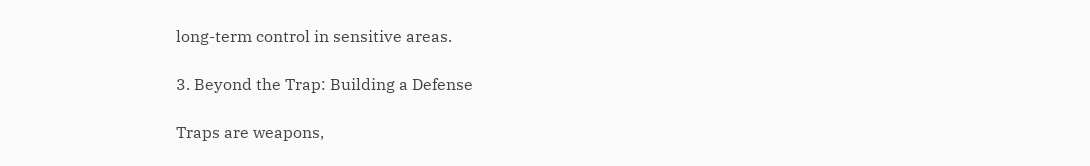long-term control in sensitive areas.

3. Beyond the Trap: Building a Defense

Traps are weapons,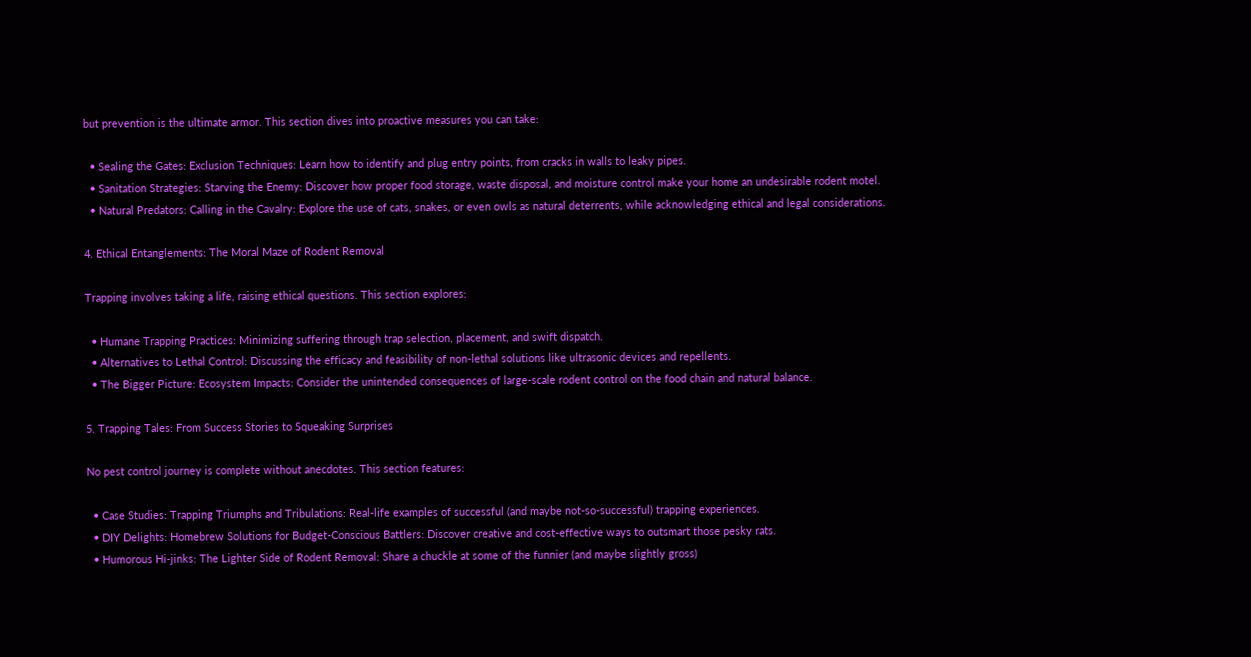but prevention is the ultimate armor. This section dives into proactive measures you can take:

  • Sealing the Gates: Exclusion Techniques: Learn how to identify and plug entry points, from cracks in walls to leaky pipes.
  • Sanitation Strategies: Starving the Enemy: Discover how proper food storage, waste disposal, and moisture control make your home an undesirable rodent motel.
  • Natural Predators: Calling in the Cavalry: Explore the use of cats, snakes, or even owls as natural deterrents, while acknowledging ethical and legal considerations.

4. Ethical Entanglements: The Moral Maze of Rodent Removal

Trapping involves taking a life, raising ethical questions. This section explores:

  • Humane Trapping Practices: Minimizing suffering through trap selection, placement, and swift dispatch.
  • Alternatives to Lethal Control: Discussing the efficacy and feasibility of non-lethal solutions like ultrasonic devices and repellents.
  • The Bigger Picture: Ecosystem Impacts: Consider the unintended consequences of large-scale rodent control on the food chain and natural balance.

5. Trapping Tales: From Success Stories to Squeaking Surprises

No pest control journey is complete without anecdotes. This section features:

  • Case Studies: Trapping Triumphs and Tribulations: Real-life examples of successful (and maybe not-so-successful) trapping experiences.
  • DIY Delights: Homebrew Solutions for Budget-Conscious Battlers: Discover creative and cost-effective ways to outsmart those pesky rats.
  • Humorous Hi-jinks: The Lighter Side of Rodent Removal: Share a chuckle at some of the funnier (and maybe slightly gross)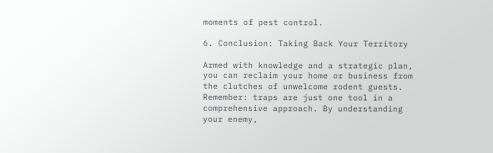moments of pest control.

6. Conclusion: Taking Back Your Territory

Armed with knowledge and a strategic plan, you can reclaim your home or business from the clutches of unwelcome rodent guests. Remember: traps are just one tool in a comprehensive approach. By understanding your enemy,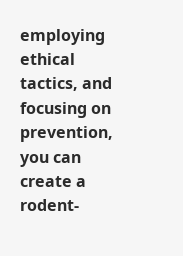employing ethical tactics, and focusing on prevention, you can create a rodent-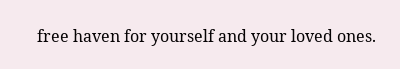free haven for yourself and your loved ones.